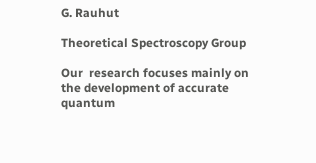G. Rauhut

Theoretical Spectroscopy Group

Our  research focuses mainly on the development of accurate quantum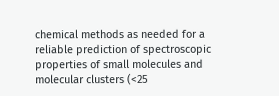chemical methods as needed for a reliable prediction of spectroscopic properties of small molecules and molecular clusters (<25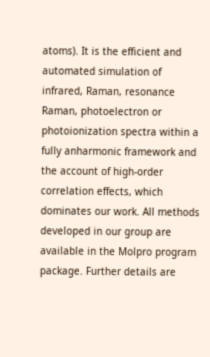atoms). It is the efficient and automated simulation of infrared, Raman, resonance Raman, photoelectron or photoionization spectra within a fully anharmonic framework and the account of high-order correlation effects, which dominates our work. All methods developed in our group are available in the Molpro program package. Further details are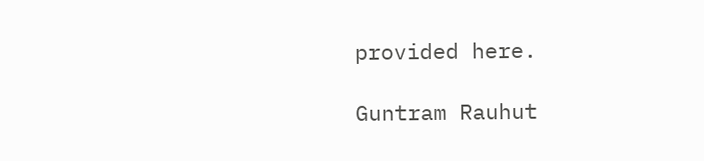provided here.

Guntram Rauhut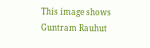This image shows Guntram Rauhut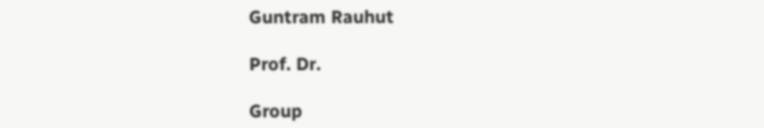Guntram Rauhut

Prof. Dr.

Group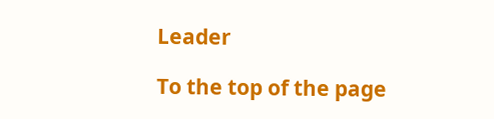Leader

To the top of the page